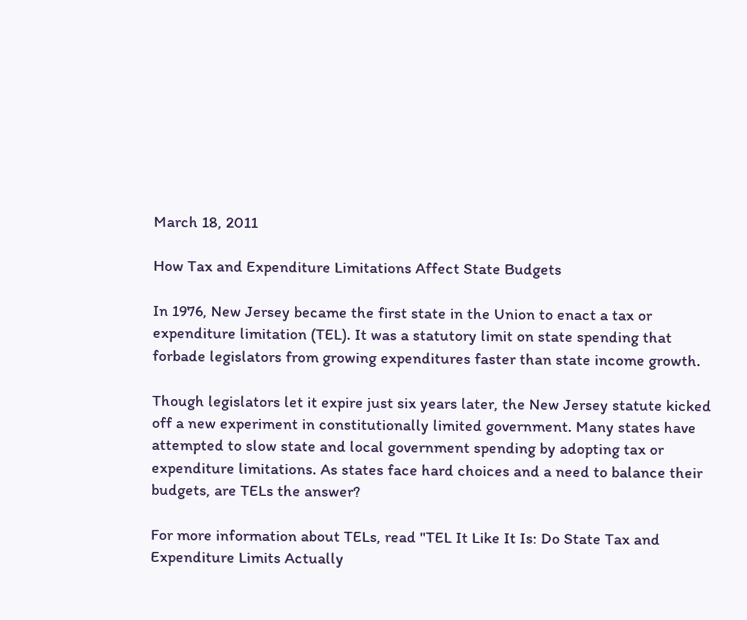March 18, 2011

How Tax and Expenditure Limitations Affect State Budgets

In 1976, New Jersey became the first state in the Union to enact a tax or expenditure limitation (TEL). It was a statutory limit on state spending that forbade legislators from growing expenditures faster than state income growth.

Though legislators let it expire just six years later, the New Jersey statute kicked off a new experiment in constitutionally limited government. Many states have attempted to slow state and local government spending by adopting tax or expenditure limitations. As states face hard choices and a need to balance their budgets, are TELs the answer?

For more information about TELs, read "TEL It Like It Is: Do State Tax and Expenditure Limits Actually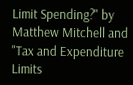Limit Spending?" by Matthew Mitchell and "Tax and Expenditure Limits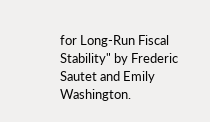for Long-Run Fiscal Stability" by Frederic Sautet and Emily Washington.